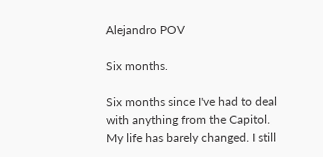Alejandro POV

Six months.

Six months since I've had to deal with anything from the Capitol. My life has barely changed. I still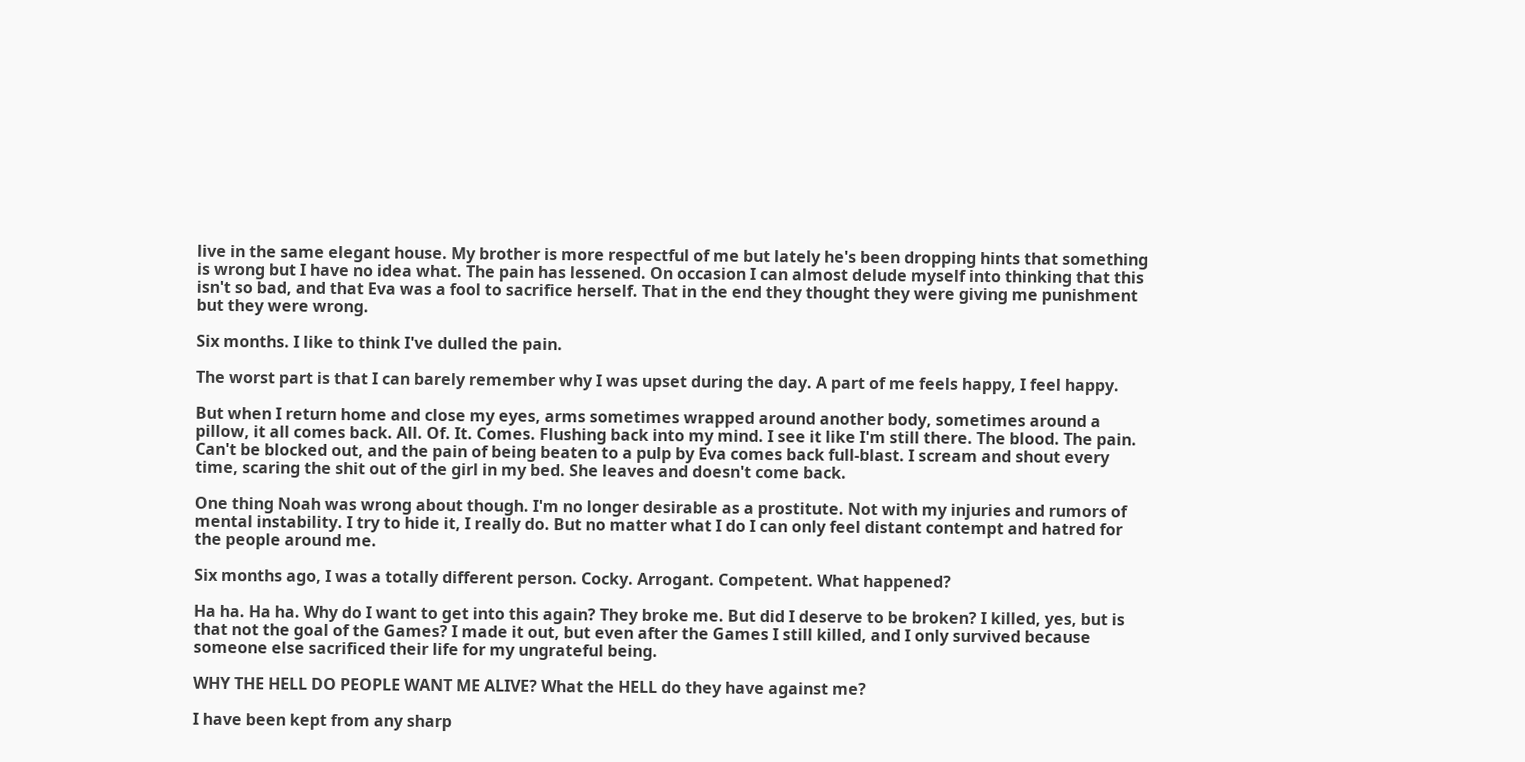live in the same elegant house. My brother is more respectful of me but lately he's been dropping hints that something is wrong but I have no idea what. The pain has lessened. On occasion I can almost delude myself into thinking that this isn't so bad, and that Eva was a fool to sacrifice herself. That in the end they thought they were giving me punishment but they were wrong.

Six months. I like to think I've dulled the pain.

The worst part is that I can barely remember why I was upset during the day. A part of me feels happy, I feel happy.

But when I return home and close my eyes, arms sometimes wrapped around another body, sometimes around a pillow, it all comes back. All. Of. It. Comes. Flushing back into my mind. I see it like I'm still there. The blood. The pain. Can't be blocked out, and the pain of being beaten to a pulp by Eva comes back full-blast. I scream and shout every time, scaring the shit out of the girl in my bed. She leaves and doesn't come back.

One thing Noah was wrong about though. I'm no longer desirable as a prostitute. Not with my injuries and rumors of mental instability. I try to hide it, I really do. But no matter what I do I can only feel distant contempt and hatred for the people around me.

Six months ago, I was a totally different person. Cocky. Arrogant. Competent. What happened?

Ha ha. Ha ha. Why do I want to get into this again? They broke me. But did I deserve to be broken? I killed, yes, but is that not the goal of the Games? I made it out, but even after the Games I still killed, and I only survived because someone else sacrificed their life for my ungrateful being.

WHY THE HELL DO PEOPLE WANT ME ALIVE? What the HELL do they have against me?

I have been kept from any sharp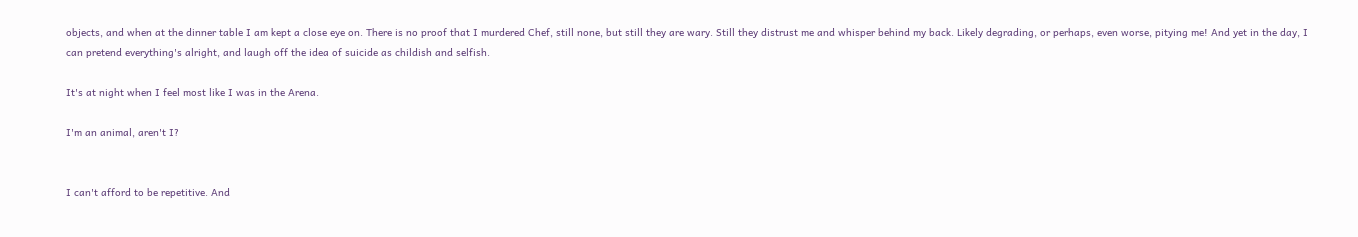objects, and when at the dinner table I am kept a close eye on. There is no proof that I murdered Chef, still none, but still they are wary. Still they distrust me and whisper behind my back. Likely degrading, or perhaps, even worse, pitying me! And yet in the day, I can pretend everything's alright, and laugh off the idea of suicide as childish and selfish.

It's at night when I feel most like I was in the Arena.

I'm an animal, aren't I?


I can't afford to be repetitive. And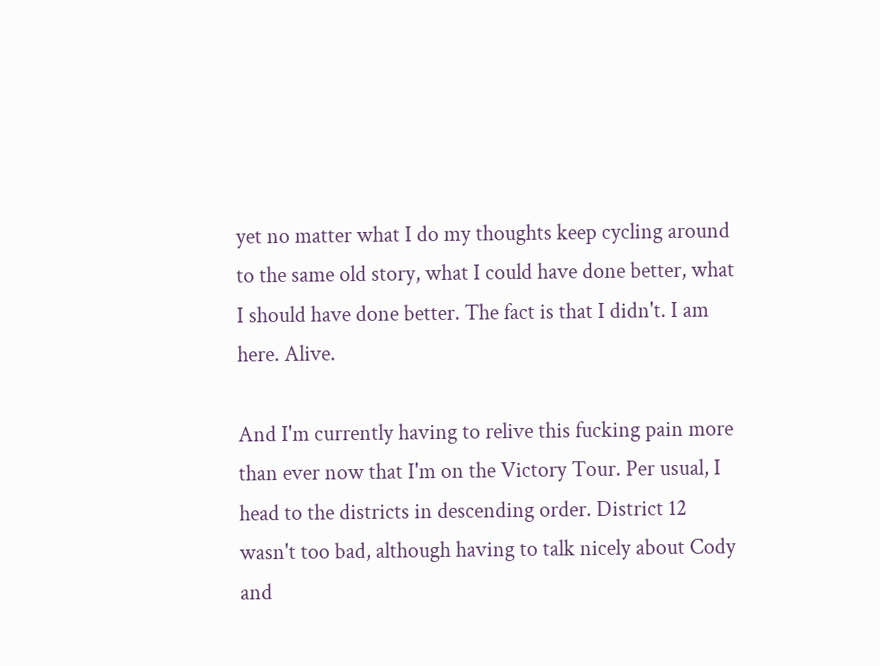yet no matter what I do my thoughts keep cycling around to the same old story, what I could have done better, what I should have done better. The fact is that I didn't. I am here. Alive.

And I'm currently having to relive this fucking pain more than ever now that I'm on the Victory Tour. Per usual, I head to the districts in descending order. District 12 wasn't too bad, although having to talk nicely about Cody and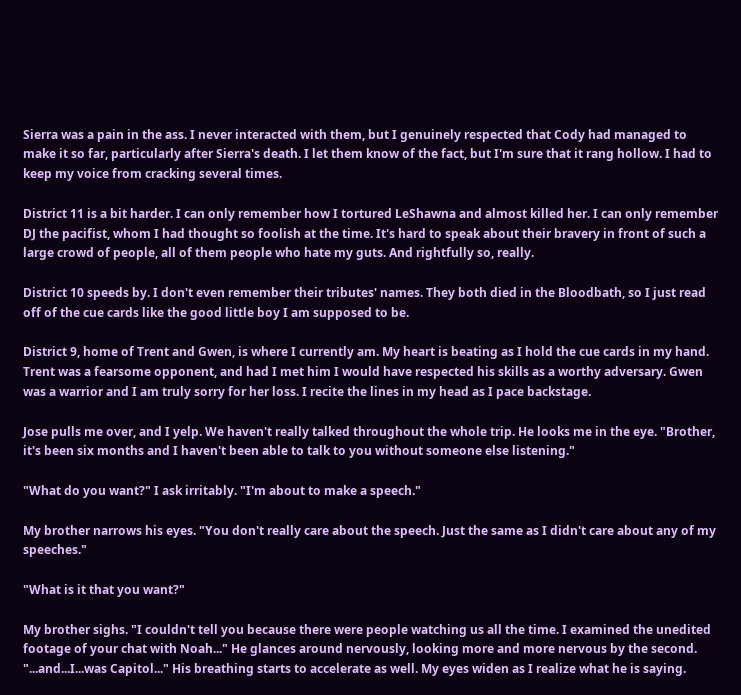Sierra was a pain in the ass. I never interacted with them, but I genuinely respected that Cody had managed to make it so far, particularly after Sierra's death. I let them know of the fact, but I'm sure that it rang hollow. I had to keep my voice from cracking several times.

District 11 is a bit harder. I can only remember how I tortured LeShawna and almost killed her. I can only remember DJ the pacifist, whom I had thought so foolish at the time. It's hard to speak about their bravery in front of such a large crowd of people, all of them people who hate my guts. And rightfully so, really.

District 10 speeds by. I don't even remember their tributes' names. They both died in the Bloodbath, so I just read off of the cue cards like the good little boy I am supposed to be.

District 9, home of Trent and Gwen, is where I currently am. My heart is beating as I hold the cue cards in my hand. Trent was a fearsome opponent, and had I met him I would have respected his skills as a worthy adversary. Gwen was a warrior and I am truly sorry for her loss. I recite the lines in my head as I pace backstage.

Jose pulls me over, and I yelp. We haven't really talked throughout the whole trip. He looks me in the eye. "Brother, it's been six months and I haven't been able to talk to you without someone else listening."

"What do you want?" I ask irritably. "I'm about to make a speech."

My brother narrows his eyes. "You don't really care about the speech. Just the same as I didn't care about any of my speeches."

"What is it that you want?"

My brother sighs. "I couldn't tell you because there were people watching us all the time. I examined the unedited footage of your chat with Noah..." He glances around nervously, looking more and more nervous by the second. "...and...I...was Capitol..." His breathing starts to accelerate as well. My eyes widen as I realize what he is saying.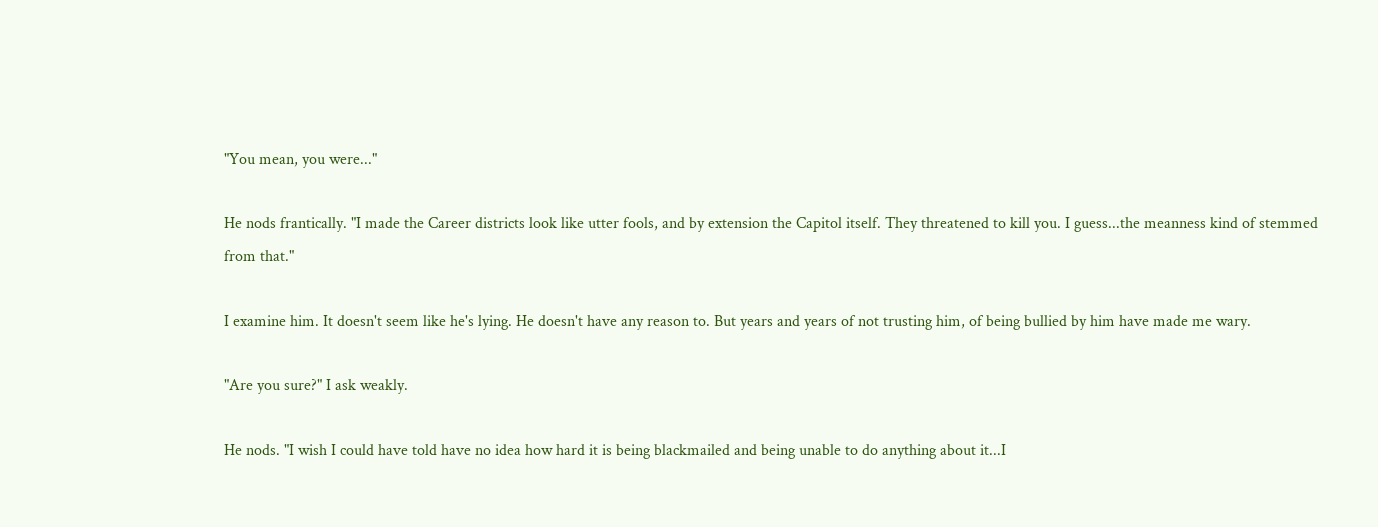"You mean, you were..."

He nods frantically. "I made the Career districts look like utter fools, and by extension the Capitol itself. They threatened to kill you. I guess...the meanness kind of stemmed from that."

I examine him. It doesn't seem like he's lying. He doesn't have any reason to. But years and years of not trusting him, of being bullied by him have made me wary.

"Are you sure?" I ask weakly.

He nods. "I wish I could have told have no idea how hard it is being blackmailed and being unable to do anything about it...I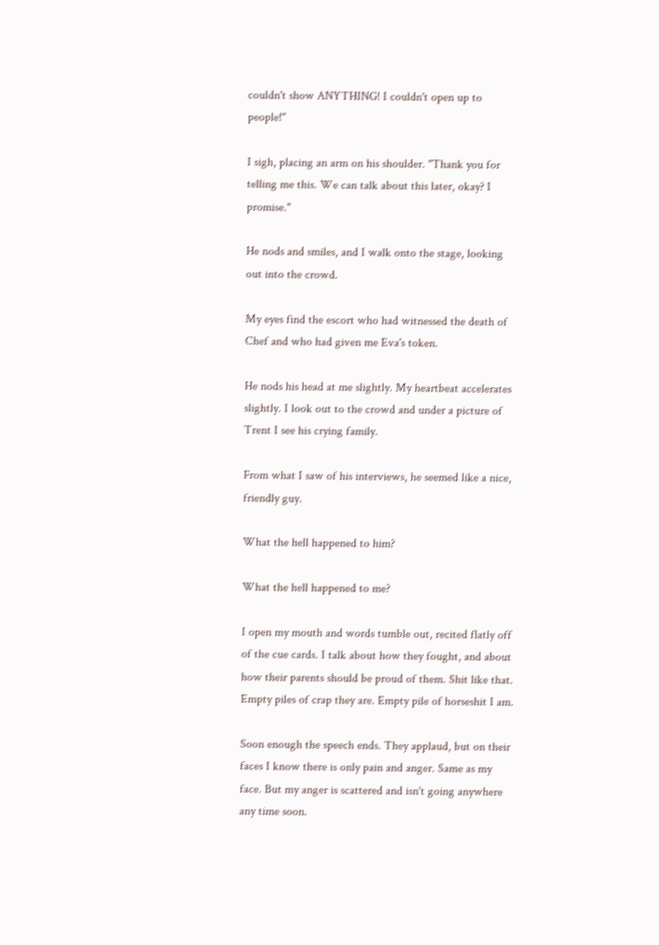couldn't show ANYTHING! I couldn't open up to people!"

I sigh, placing an arm on his shoulder. "Thank you for telling me this. We can talk about this later, okay? I promise."

He nods and smiles, and I walk onto the stage, looking out into the crowd.

My eyes find the escort who had witnessed the death of Chef and who had given me Eva's token.

He nods his head at me slightly. My heartbeat accelerates slightly. I look out to the crowd and under a picture of Trent I see his crying family.

From what I saw of his interviews, he seemed like a nice, friendly guy.

What the hell happened to him?

What the hell happened to me?

I open my mouth and words tumble out, recited flatly off of the cue cards. I talk about how they fought, and about how their parents should be proud of them. Shit like that. Empty piles of crap they are. Empty pile of horseshit I am.

Soon enough the speech ends. They applaud, but on their faces I know there is only pain and anger. Same as my face. But my anger is scattered and isn't going anywhere any time soon.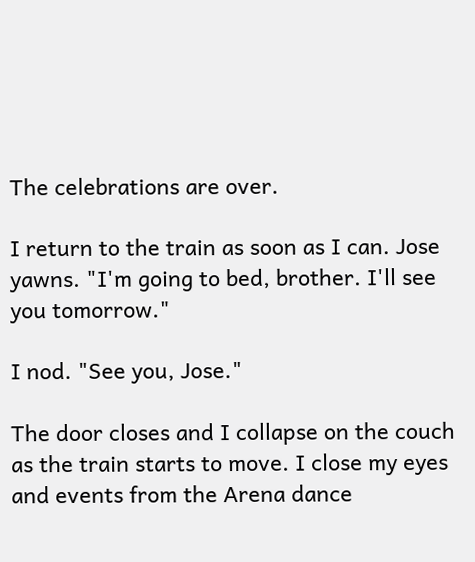The celebrations are over.

I return to the train as soon as I can. Jose yawns. "I'm going to bed, brother. I'll see you tomorrow."

I nod. "See you, Jose."

The door closes and I collapse on the couch as the train starts to move. I close my eyes and events from the Arena dance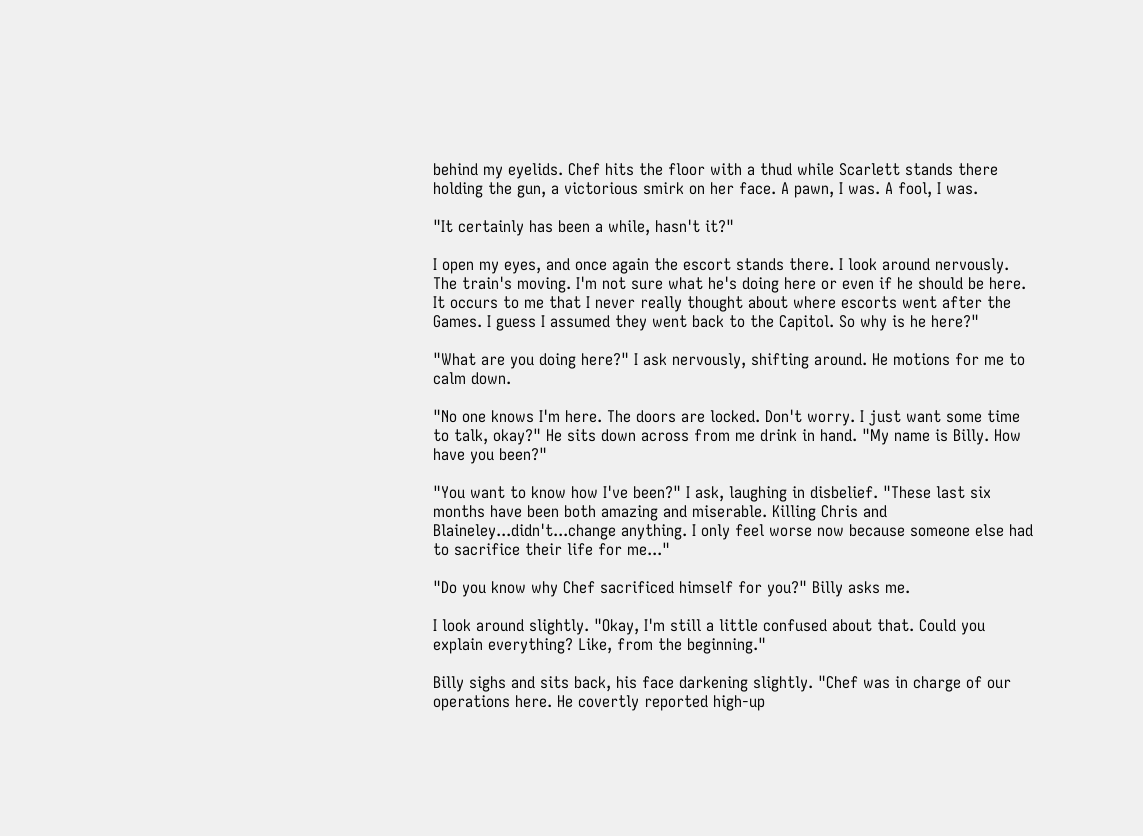behind my eyelids. Chef hits the floor with a thud while Scarlett stands there holding the gun, a victorious smirk on her face. A pawn, I was. A fool, I was.

"It certainly has been a while, hasn't it?"

I open my eyes, and once again the escort stands there. I look around nervously. The train's moving. I'm not sure what he's doing here or even if he should be here. It occurs to me that I never really thought about where escorts went after the Games. I guess I assumed they went back to the Capitol. So why is he here?"

"What are you doing here?" I ask nervously, shifting around. He motions for me to calm down.

"No one knows I'm here. The doors are locked. Don't worry. I just want some time to talk, okay?" He sits down across from me drink in hand. "My name is Billy. How have you been?"

"You want to know how I've been?" I ask, laughing in disbelief. "These last six months have been both amazing and miserable. Killing Chris and Blaineley...didn't...change anything. I only feel worse now because someone else had to sacrifice their life for me..."

"Do you know why Chef sacrificed himself for you?" Billy asks me.

I look around slightly. "Okay, I'm still a little confused about that. Could you explain everything? Like, from the beginning."

Billy sighs and sits back, his face darkening slightly. "Chef was in charge of our operations here. He covertly reported high-up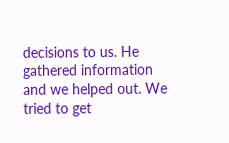decisions to us. He gathered information and we helped out. We tried to get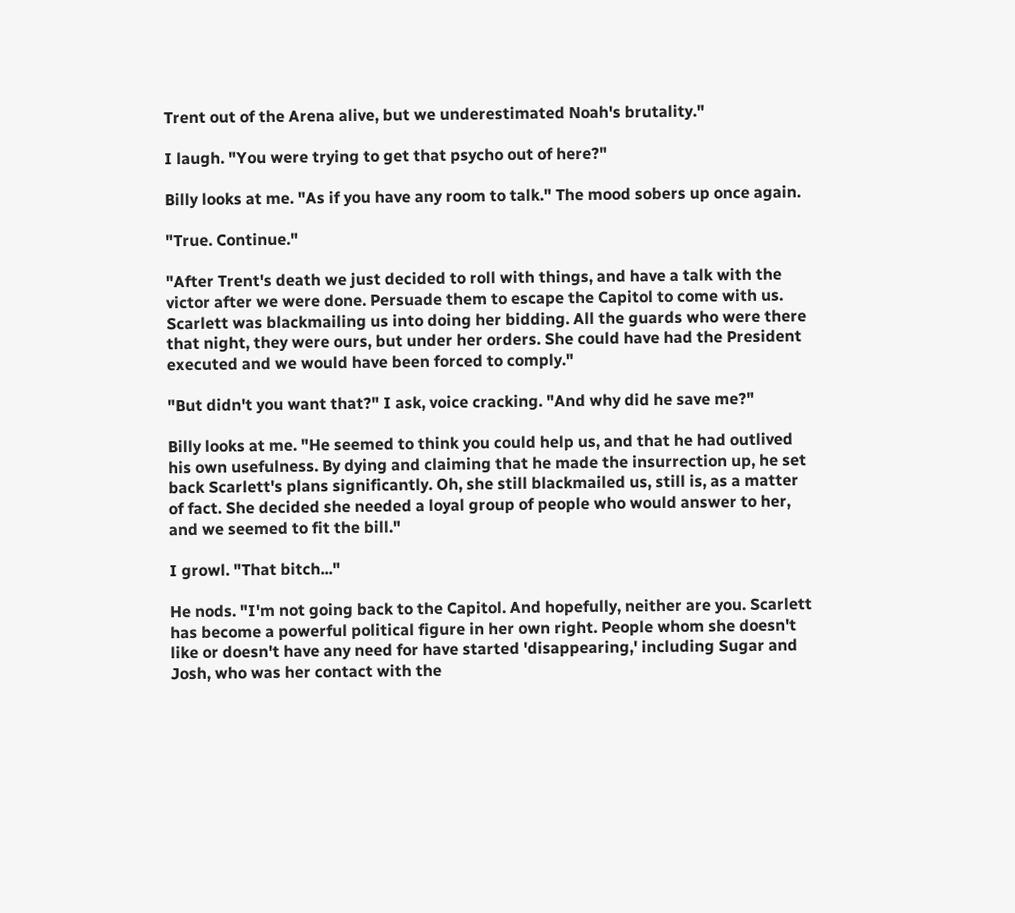Trent out of the Arena alive, but we underestimated Noah's brutality."

I laugh. "You were trying to get that psycho out of here?"

Billy looks at me. "As if you have any room to talk." The mood sobers up once again.

"True. Continue."

"After Trent's death we just decided to roll with things, and have a talk with the victor after we were done. Persuade them to escape the Capitol to come with us. Scarlett was blackmailing us into doing her bidding. All the guards who were there that night, they were ours, but under her orders. She could have had the President executed and we would have been forced to comply."

"But didn't you want that?" I ask, voice cracking. "And why did he save me?"

Billy looks at me. "He seemed to think you could help us, and that he had outlived his own usefulness. By dying and claiming that he made the insurrection up, he set back Scarlett's plans significantly. Oh, she still blackmailed us, still is, as a matter of fact. She decided she needed a loyal group of people who would answer to her, and we seemed to fit the bill."

I growl. "That bitch..."

He nods. "I'm not going back to the Capitol. And hopefully, neither are you. Scarlett has become a powerful political figure in her own right. People whom she doesn't like or doesn't have any need for have started 'disappearing,' including Sugar and Josh, who was her contact with the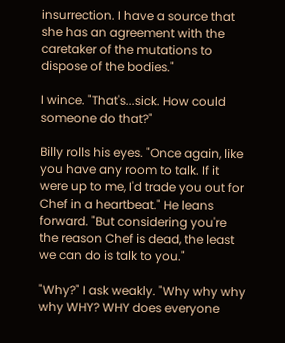insurrection. I have a source that she has an agreement with the caretaker of the mutations to dispose of the bodies."

I wince. "That's...sick. How could someone do that?"

Billy rolls his eyes. "Once again, like you have any room to talk. If it were up to me, I'd trade you out for Chef in a heartbeat." He leans forward. "But considering you're the reason Chef is dead, the least we can do is talk to you."

"Why?" I ask weakly. "Why why why why WHY? WHY does everyone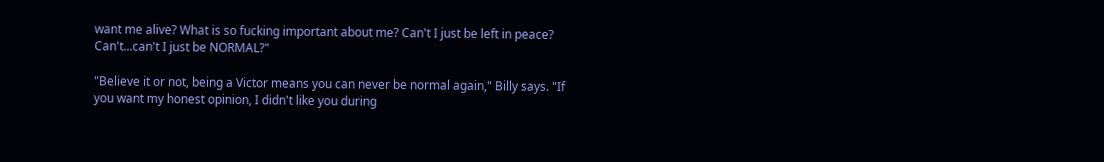want me alive? What is so fucking important about me? Can't I just be left in peace? Can't...can't I just be NORMAL?"

"Believe it or not, being a Victor means you can never be normal again," Billy says. "If you want my honest opinion, I didn't like you during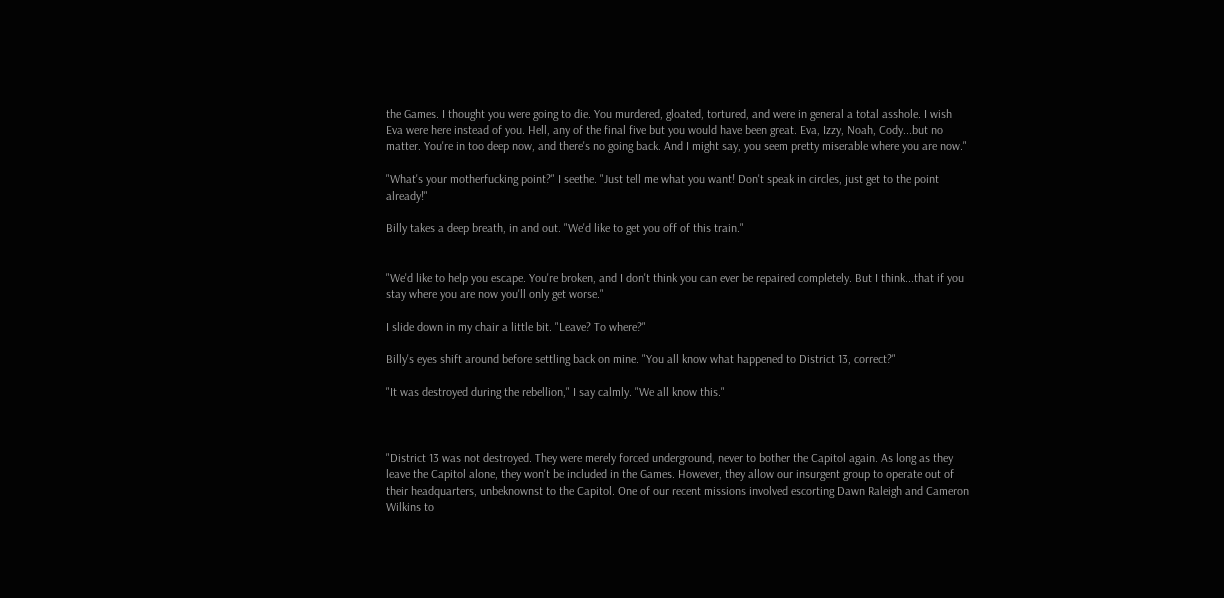the Games. I thought you were going to die. You murdered, gloated, tortured, and were in general a total asshole. I wish Eva were here instead of you. Hell, any of the final five but you would have been great. Eva, Izzy, Noah, Cody...but no matter. You're in too deep now, and there's no going back. And I might say, you seem pretty miserable where you are now."

"What's your motherfucking point?" I seethe. "Just tell me what you want! Don't speak in circles, just get to the point already!"

Billy takes a deep breath, in and out. "We'd like to get you off of this train."


"We'd like to help you escape. You're broken, and I don't think you can ever be repaired completely. But I think...that if you stay where you are now you'll only get worse."

I slide down in my chair a little bit. "Leave? To where?"

Billy's eyes shift around before settling back on mine. "You all know what happened to District 13, correct?"

"It was destroyed during the rebellion," I say calmly. "We all know this."



"District 13 was not destroyed. They were merely forced underground, never to bother the Capitol again. As long as they leave the Capitol alone, they won't be included in the Games. However, they allow our insurgent group to operate out of their headquarters, unbeknownst to the Capitol. One of our recent missions involved escorting Dawn Raleigh and Cameron Wilkins to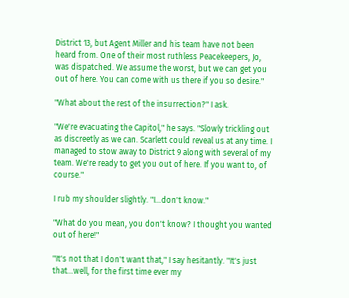District 13, but Agent Miller and his team have not been heard from. One of their most ruthless Peacekeepers, Jo, was dispatched. We assume the worst, but we can get you out of here. You can come with us there if you so desire."

"What about the rest of the insurrection?" I ask.

"We're evacuating the Capitol," he says. "Slowly trickling out as discreetly as we can. Scarlett could reveal us at any time. I managed to stow away to District 9 along with several of my team. We're ready to get you out of here. If you want to, of course."

I rub my shoulder slightly. "I...don't know."

"What do you mean, you don't know? I thought you wanted out of here!"

"It's not that I don't want that," I say hesitantly. "It's just that...well, for the first time ever my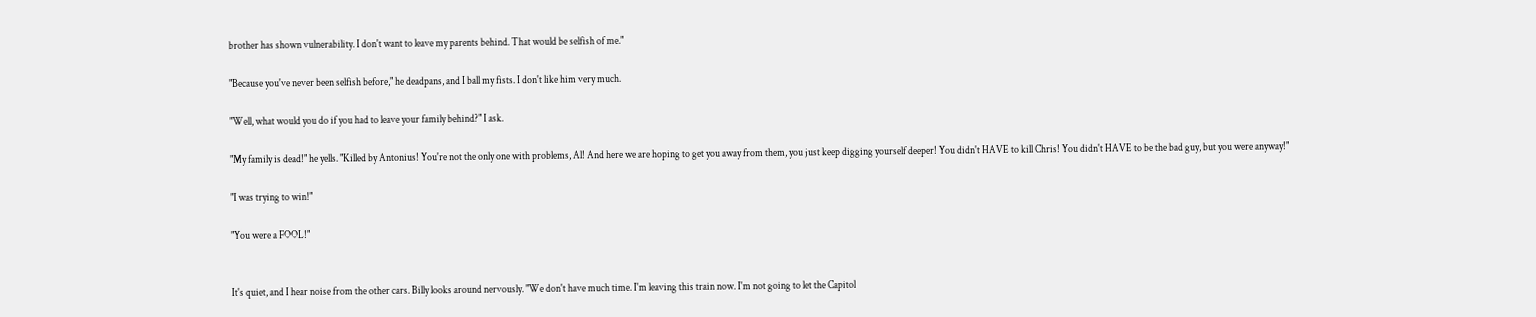brother has shown vulnerability. I don't want to leave my parents behind. That would be selfish of me."

"Because you've never been selfish before," he deadpans, and I ball my fists. I don't like him very much.

"Well, what would you do if you had to leave your family behind?" I ask.

"My family is dead!" he yells. "Killed by Antonius! You're not the only one with problems, Al! And here we are hoping to get you away from them, you just keep digging yourself deeper! You didn't HAVE to kill Chris! You didn't HAVE to be the bad guy, but you were anyway!"

"I was trying to win!"

"You were a FOOL!"


It's quiet, and I hear noise from the other cars. Billy looks around nervously. "We don't have much time. I'm leaving this train now. I'm not going to let the Capitol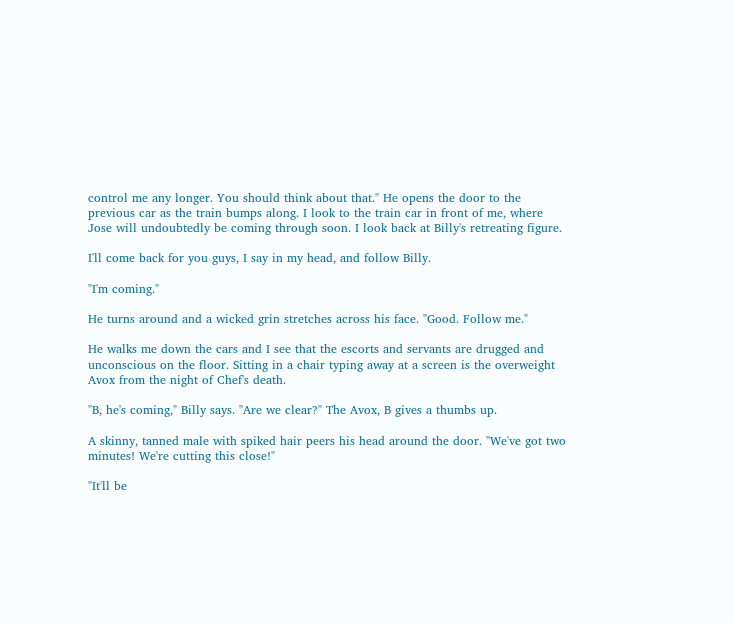control me any longer. You should think about that." He opens the door to the previous car as the train bumps along. I look to the train car in front of me, where Jose will undoubtedly be coming through soon. I look back at Billy's retreating figure.

I'll come back for you guys, I say in my head, and follow Billy.

"I'm coming."

He turns around and a wicked grin stretches across his face. "Good. Follow me."

He walks me down the cars and I see that the escorts and servants are drugged and unconscious on the floor. Sitting in a chair typing away at a screen is the overweight Avox from the night of Chef's death.

"B, he's coming," Billy says. "Are we clear?" The Avox, B gives a thumbs up.

A skinny, tanned male with spiked hair peers his head around the door. "We've got two minutes! We're cutting this close!"

"It'll be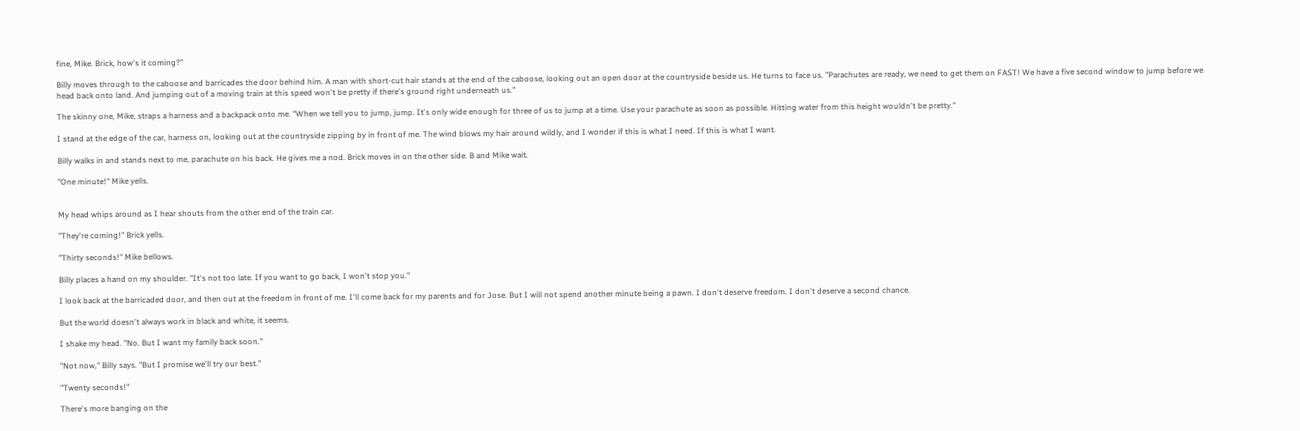fine, Mike. Brick, how's it coming?"

Billy moves through to the caboose and barricades the door behind him. A man with short-cut hair stands at the end of the caboose, looking out an open door at the countryside beside us. He turns to face us. "Parachutes are ready, we need to get them on FAST! We have a five second window to jump before we head back onto land. And jumping out of a moving train at this speed won't be pretty if there's ground right underneath us."

The skinny one, Mike, straps a harness and a backpack onto me. "When we tell you to jump, jump. It's only wide enough for three of us to jump at a time. Use your parachute as soon as possible. Hitting water from this height wouldn't be pretty."

I stand at the edge of the car, harness on, looking out at the countryside zipping by in front of me. The wind blows my hair around wildly, and I wonder if this is what I need. If this is what I want.

Billy walks in and stands next to me, parachute on his back. He gives me a nod. Brick moves in on the other side. B and Mike wait.

"One minute!" Mike yells.


My head whips around as I hear shouts from the other end of the train car.

"They're coming!" Brick yells.

"Thirty seconds!" Mike bellows.

Billy places a hand on my shoulder. "It's not too late. If you want to go back, I won't stop you."

I look back at the barricaded door, and then out at the freedom in front of me. I'll come back for my parents and for Jose. But I will not spend another minute being a pawn. I don't deserve freedom. I don't deserve a second chance.

But the world doesn't always work in black and white, it seems.

I shake my head. "No. But I want my family back soon."

"Not now," Billy says. "But I promise we'll try our best."

"Twenty seconds!"

There's more banging on the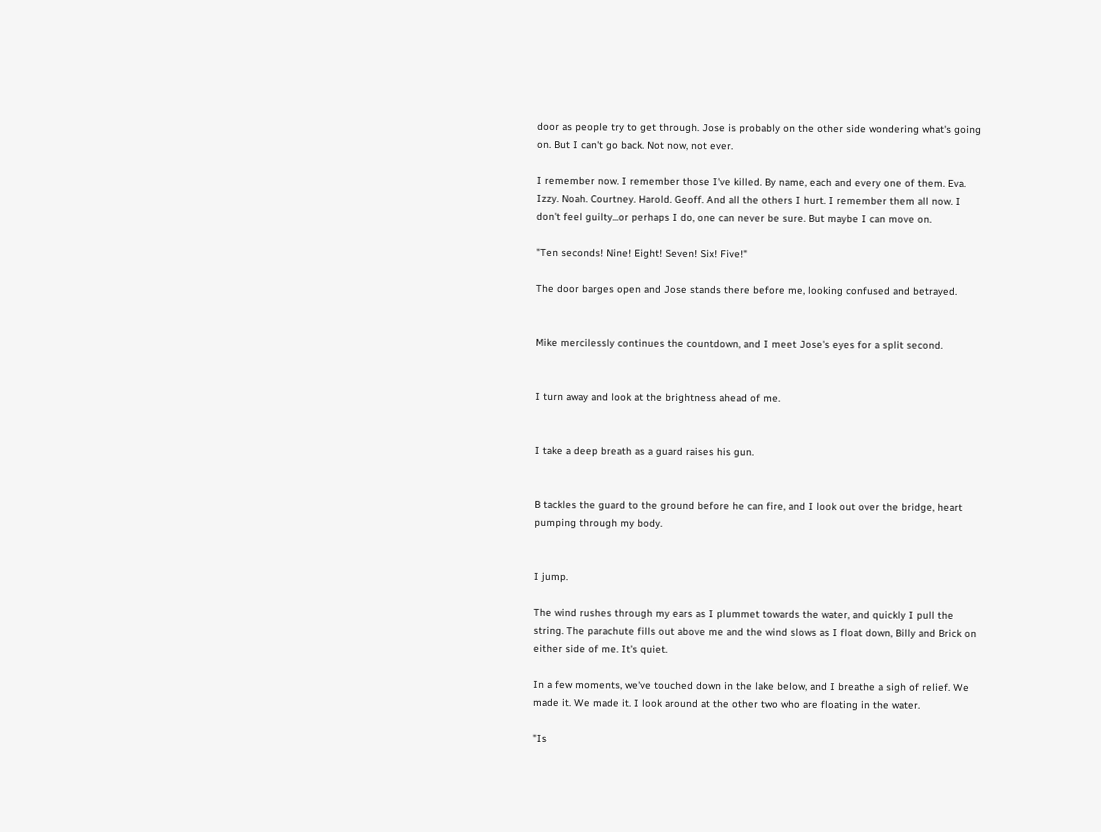door as people try to get through. Jose is probably on the other side wondering what's going on. But I can't go back. Not now, not ever.

I remember now. I remember those I've killed. By name, each and every one of them. Eva. Izzy. Noah. Courtney. Harold. Geoff. And all the others I hurt. I remember them all now. I don't feel guilty...or perhaps I do, one can never be sure. But maybe I can move on.

"Ten seconds! Nine! Eight! Seven! Six! Five!"

The door barges open and Jose stands there before me, looking confused and betrayed.


Mike mercilessly continues the countdown, and I meet Jose's eyes for a split second.


I turn away and look at the brightness ahead of me.


I take a deep breath as a guard raises his gun.


B tackles the guard to the ground before he can fire, and I look out over the bridge, heart pumping through my body.


I jump.

The wind rushes through my ears as I plummet towards the water, and quickly I pull the string. The parachute fills out above me and the wind slows as I float down, Billy and Brick on either side of me. It's quiet.

In a few moments, we've touched down in the lake below, and I breathe a sigh of relief. We made it. We made it. I look around at the other two who are floating in the water.

"Is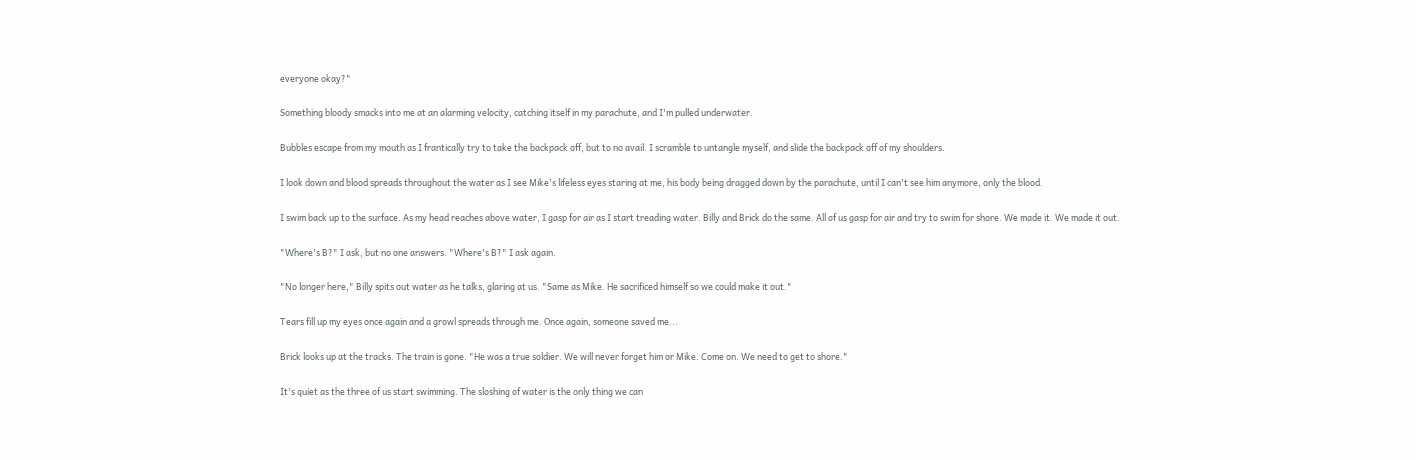everyone okay?"

Something bloody smacks into me at an alarming velocity, catching itself in my parachute, and I'm pulled underwater.

Bubbles escape from my mouth as I frantically try to take the backpack off, but to no avail. I scramble to untangle myself, and slide the backpack off of my shoulders.

I look down and blood spreads throughout the water as I see Mike's lifeless eyes staring at me, his body being dragged down by the parachute, until I can't see him anymore, only the blood.

I swim back up to the surface. As my head reaches above water, I gasp for air as I start treading water. Billy and Brick do the same. All of us gasp for air and try to swim for shore. We made it. We made it out.

"Where's B?" I ask, but no one answers. "Where's B?" I ask again.

"No longer here," Billy spits out water as he talks, glaring at us. "Same as Mike. He sacrificed himself so we could make it out."

Tears fill up my eyes once again and a growl spreads through me. Once again, someone saved me...

Brick looks up at the tracks. The train is gone. "He was a true soldier. We will never forget him or Mike. Come on. We need to get to shore."

It's quiet as the three of us start swimming. The sloshing of water is the only thing we can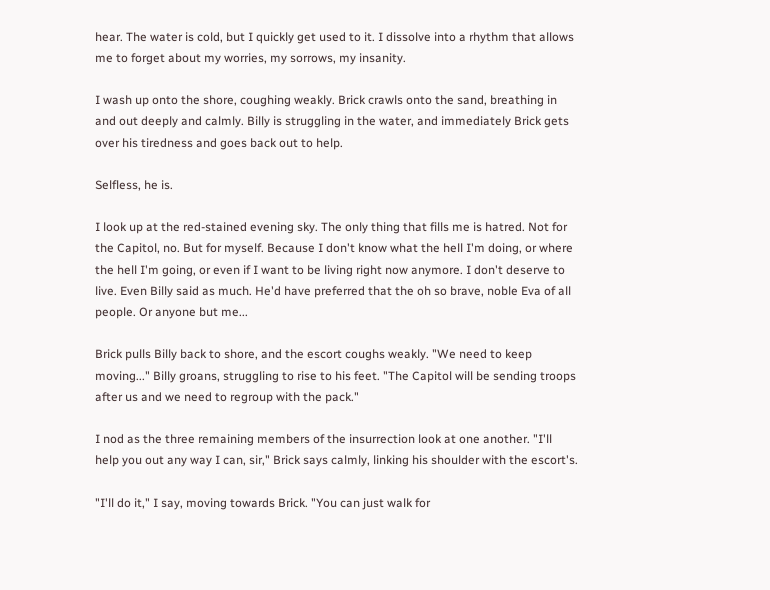hear. The water is cold, but I quickly get used to it. I dissolve into a rhythm that allows me to forget about my worries, my sorrows, my insanity.

I wash up onto the shore, coughing weakly. Brick crawls onto the sand, breathing in and out deeply and calmly. Billy is struggling in the water, and immediately Brick gets over his tiredness and goes back out to help.

Selfless, he is.

I look up at the red-stained evening sky. The only thing that fills me is hatred. Not for the Capitol, no. But for myself. Because I don't know what the hell I'm doing, or where the hell I'm going, or even if I want to be living right now anymore. I don't deserve to live. Even Billy said as much. He'd have preferred that the oh so brave, noble Eva of all people. Or anyone but me...

Brick pulls Billy back to shore, and the escort coughs weakly. "We need to keep moving..." Billy groans, struggling to rise to his feet. "The Capitol will be sending troops after us and we need to regroup with the pack."

I nod as the three remaining members of the insurrection look at one another. "I'll help you out any way I can, sir," Brick says calmly, linking his shoulder with the escort's.

"I'll do it," I say, moving towards Brick. "You can just walk for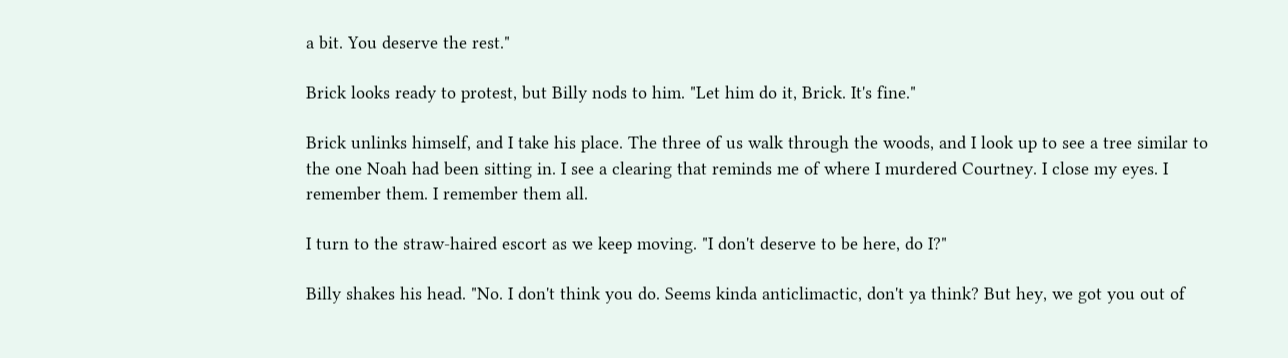a bit. You deserve the rest."

Brick looks ready to protest, but Billy nods to him. "Let him do it, Brick. It's fine."

Brick unlinks himself, and I take his place. The three of us walk through the woods, and I look up to see a tree similar to the one Noah had been sitting in. I see a clearing that reminds me of where I murdered Courtney. I close my eyes. I remember them. I remember them all.

I turn to the straw-haired escort as we keep moving. "I don't deserve to be here, do I?"

Billy shakes his head. "No. I don't think you do. Seems kinda anticlimactic, don't ya think? But hey, we got you out of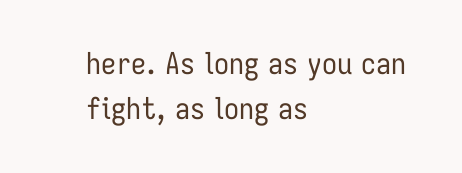here. As long as you can fight, as long as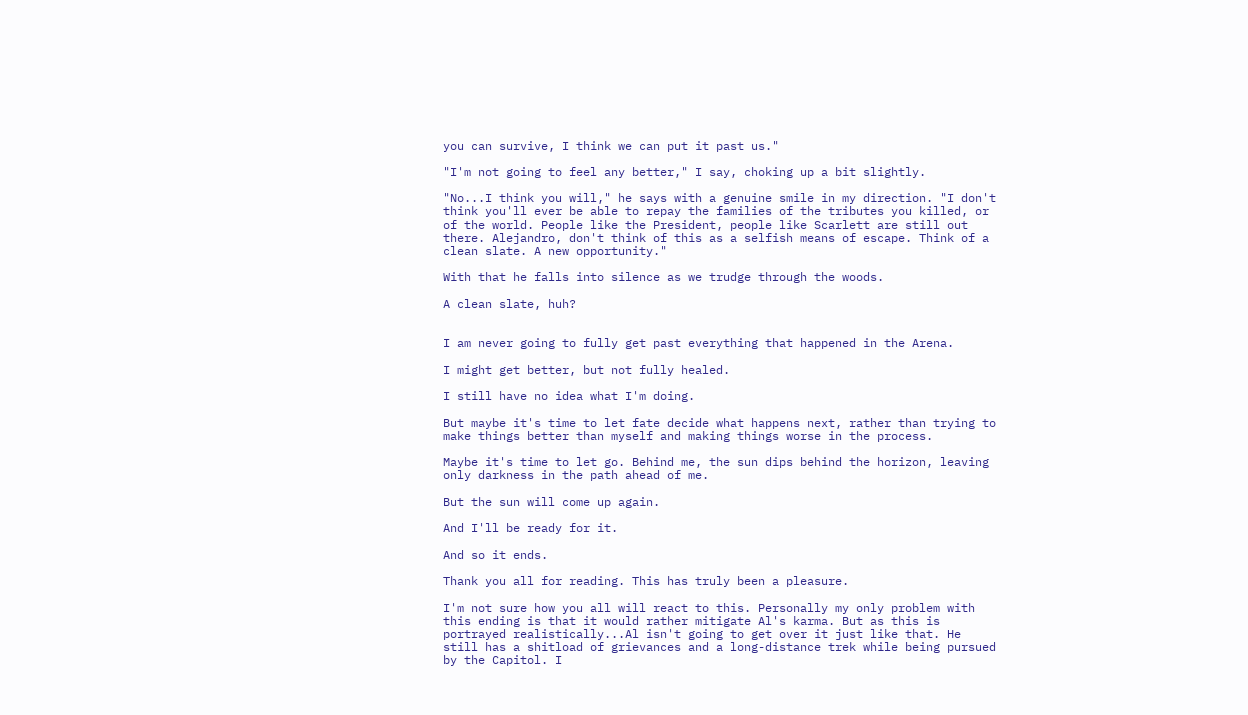you can survive, I think we can put it past us."

"I'm not going to feel any better," I say, choking up a bit slightly.

"No...I think you will," he says with a genuine smile in my direction. "I don't think you'll ever be able to repay the families of the tributes you killed, or of the world. People like the President, people like Scarlett are still out there. Alejandro, don't think of this as a selfish means of escape. Think of a clean slate. A new opportunity."

With that he falls into silence as we trudge through the woods.

A clean slate, huh?


I am never going to fully get past everything that happened in the Arena.

I might get better, but not fully healed.

I still have no idea what I'm doing.

But maybe it's time to let fate decide what happens next, rather than trying to make things better than myself and making things worse in the process.

Maybe it's time to let go. Behind me, the sun dips behind the horizon, leaving only darkness in the path ahead of me.

But the sun will come up again.

And I'll be ready for it.

And so it ends.

Thank you all for reading. This has truly been a pleasure.

I'm not sure how you all will react to this. Personally my only problem with this ending is that it would rather mitigate Al's karma. But as this is portrayed realistically...Al isn't going to get over it just like that. He still has a shitload of grievances and a long-distance trek while being pursued by the Capitol. I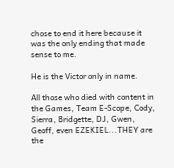chose to end it here because it was the only ending that made sense to me.

He is the Victor only in name.

All those who died with content in the Games, Team E-Scope, Cody, Sierra, Bridgette, DJ, Gwen, Geoff, even EZEKIEL...THEY are the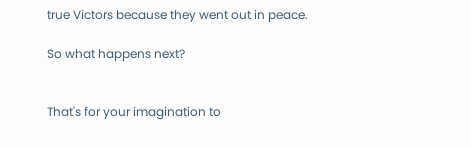true Victors because they went out in peace.

So what happens next?


That's for your imagination to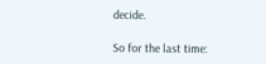decide.

So for the last time: